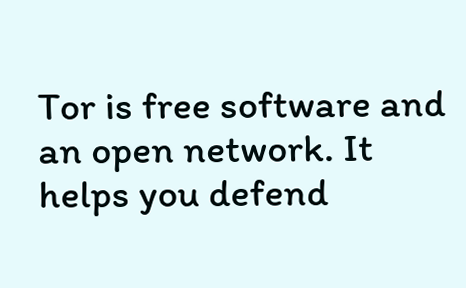Tor is free software and an open network. It helps you defend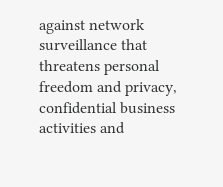against network surveillance that threatens personal freedom and privacy, confidential business activities and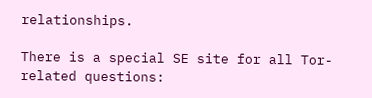relationships.

There is a special SE site for all Tor-related questions: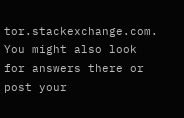tor.stackexchange.com. You might also look for answers there or post your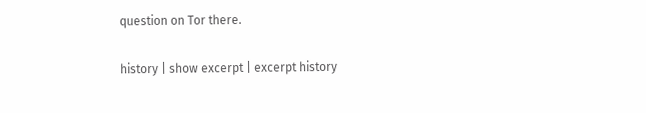question on Tor there.

history | show excerpt | excerpt history